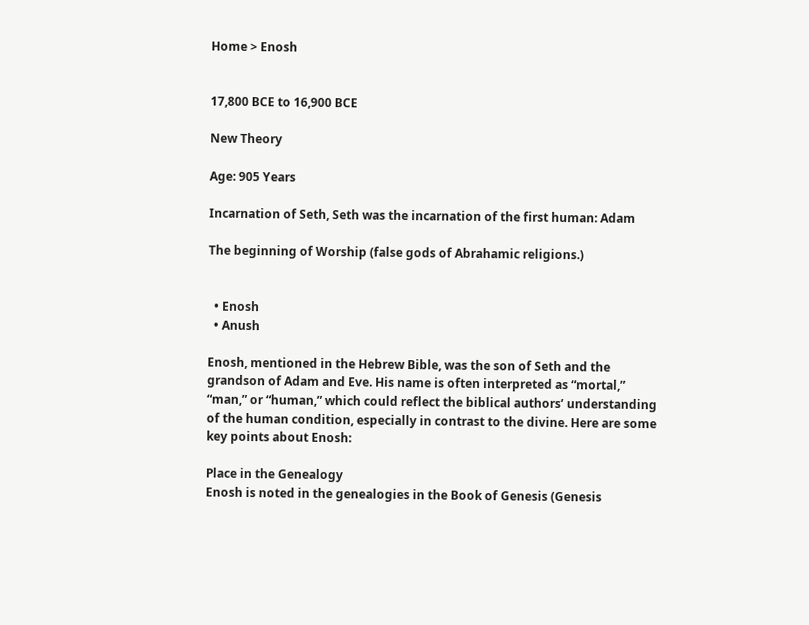Home > Enosh


17,800 BCE to 16,900 BCE

New Theory

Age: 905 Years

Incarnation of Seth, Seth was the incarnation of the first human: Adam

The beginning of Worship (false gods of Abrahamic religions.)


  • Enosh
  • Anush

Enosh, mentioned in the Hebrew Bible, was the son of Seth and the grandson of Adam and Eve. His name is often interpreted as “mortal,” “man,” or “human,” which could reflect the biblical authors’ understanding of the human condition, especially in contrast to the divine. Here are some key points about Enosh:

Place in the Genealogy
Enosh is noted in the genealogies in the Book of Genesis (Genesis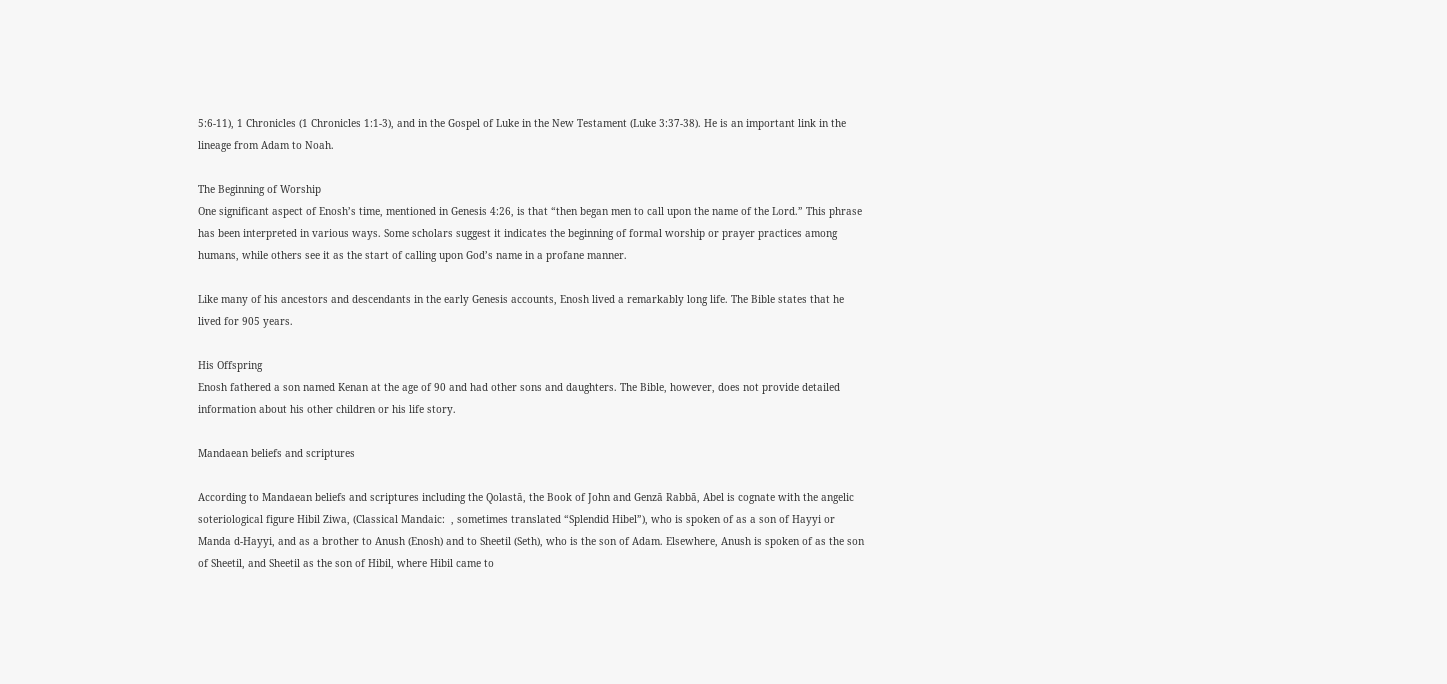5:6-11), 1 Chronicles (1 Chronicles 1:1-3), and in the Gospel of Luke in the New Testament (Luke 3:37-38). He is an important link in the lineage from Adam to Noah.

The Beginning of Worship
One significant aspect of Enosh’s time, mentioned in Genesis 4:26, is that “then began men to call upon the name of the Lord.” This phrase has been interpreted in various ways. Some scholars suggest it indicates the beginning of formal worship or prayer practices among humans, while others see it as the start of calling upon God’s name in a profane manner.

Like many of his ancestors and descendants in the early Genesis accounts, Enosh lived a remarkably long life. The Bible states that he lived for 905 years.

His Offspring
Enosh fathered a son named Kenan at the age of 90 and had other sons and daughters. The Bible, however, does not provide detailed information about his other children or his life story.

Mandaean beliefs and scriptures

According to Mandaean beliefs and scriptures including the Qolastā, the Book of John and Genzā Rabbā, Abel is cognate with the angelic soteriological figure Hibil Ziwa, (Classical Mandaic:  , sometimes translated “Splendid Hibel”), who is spoken of as a son of Hayyi or Manda d-Hayyi, and as a brother to Anush (Enosh) and to Sheetil (Seth), who is the son of Adam. Elsewhere, Anush is spoken of as the son of Sheetil, and Sheetil as the son of Hibil, where Hibil came to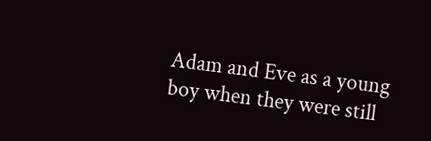Adam and Eve as a young boy when they were still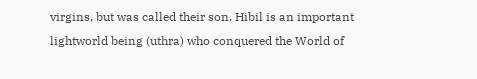virgins, but was called their son. Hibil is an important lightworld being (uthra) who conquered the World of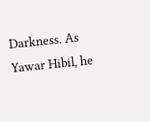Darkness. As Yawar Hibil, he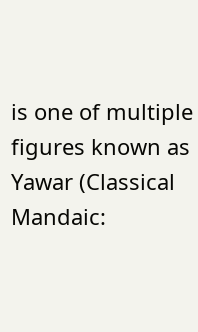is one of multiple figures known as Yawar (Classical Mandaic: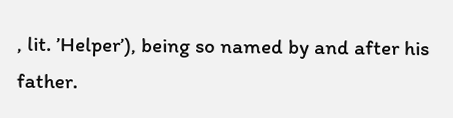, lit. ’Helper’), being so named by and after his father.